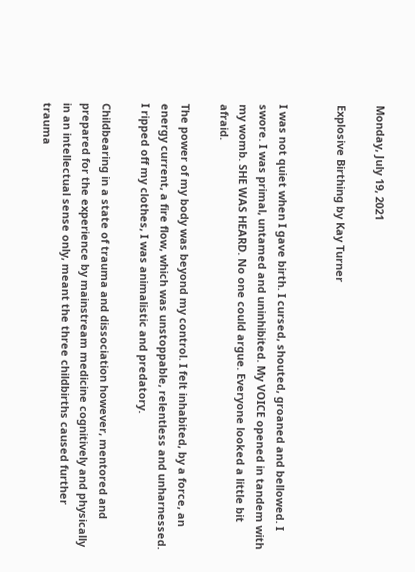Monday, July 19, 2021

Explosive Birthing by Kay Turner


I was not quiet when I gave birth. I cursed, shouted, groaned and bellowed. I swore. I was primal, untamed and uninhibited. My VOICE opened in tandem with my womb. SHE WAS HEARD. No one could argue. Everyone looked a little bit afraid.

The power of my body was beyond my control. I felt inhabited, by a force, an energy current, a fire flow, which was unstoppable, relentless and unharnessed. I ripped off my clothes, I was animalistic and predatory.

Childbearing in a state of trauma and dissociation however, mentored and prepared for the experience by mainstream medicine cognitively and physically in an intellectual sense only, meant the three childbirths caused further trauma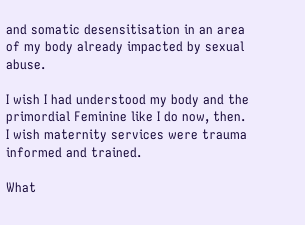and somatic desensitisation in an area of my body already impacted by sexual abuse.

I wish I had understood my body and the primordial Feminine like I do now, then. I wish maternity services were trauma informed and trained.

What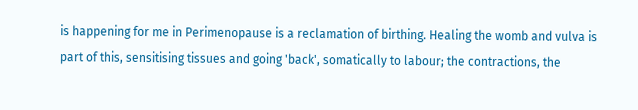is happening for me in Perimenopause is a reclamation of birthing. Healing the womb and vulva is part of this, sensitising tissues and going 'back', somatically to labour; the contractions, the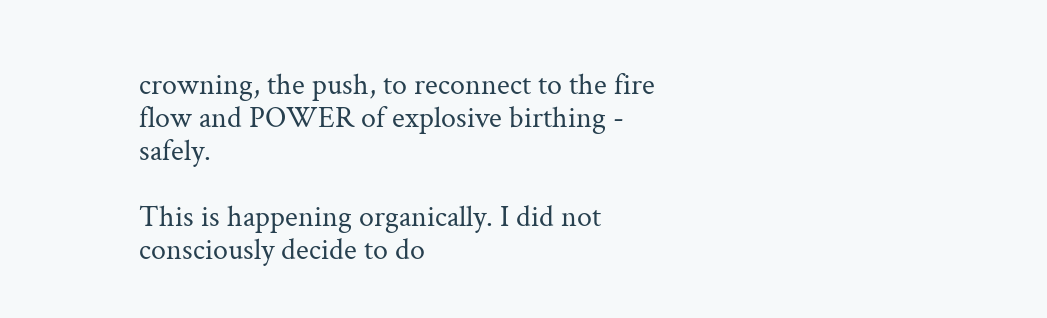crowning, the push, to reconnect to the fire flow and POWER of explosive birthing - safely.

This is happening organically. I did not consciously decide to do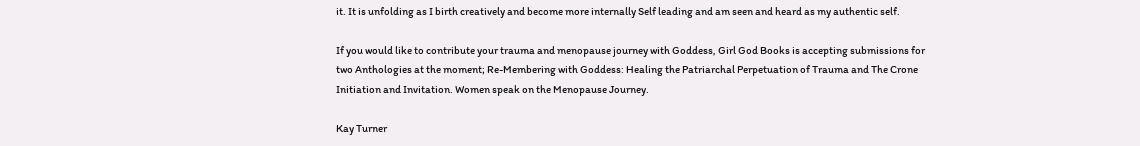it. It is unfolding as I birth creatively and become more internally Self leading and am seen and heard as my authentic self.

If you would like to contribute your trauma and menopause journey with Goddess, Girl God Books is accepting submissions for two Anthologies at the moment; Re-Membering with Goddess: Healing the Patriarchal Perpetuation of Trauma and The Crone Initiation and Invitation. Women speak on the Menopause Journey.

Kay Turner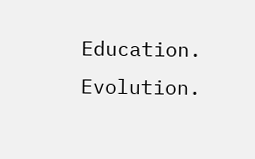Education. Evolution.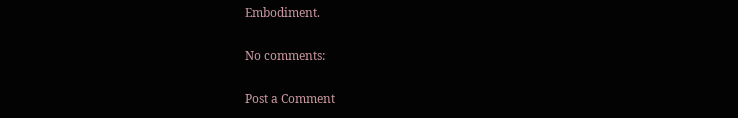Embodiment.

No comments:

Post a Comment